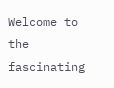Welcome to the fascinating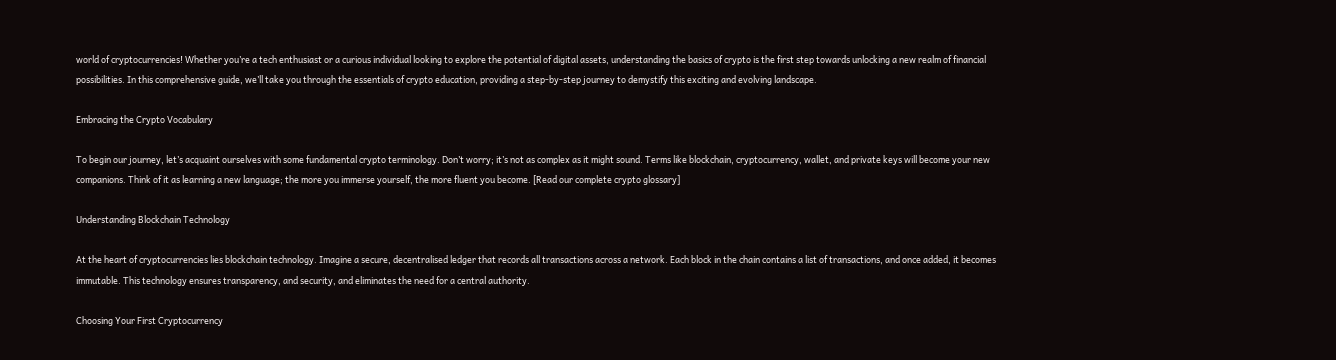world of cryptocurrencies! Whether you’re a tech enthusiast or a curious individual looking to explore the potential of digital assets, understanding the basics of crypto is the first step towards unlocking a new realm of financial possibilities. In this comprehensive guide, we’ll take you through the essentials of crypto education, providing a step-by-step journey to demystify this exciting and evolving landscape.

Embracing the Crypto Vocabulary

To begin our journey, let’s acquaint ourselves with some fundamental crypto terminology. Don’t worry; it’s not as complex as it might sound. Terms like blockchain, cryptocurrency, wallet, and private keys will become your new companions. Think of it as learning a new language; the more you immerse yourself, the more fluent you become. [Read our complete crypto glossary]

Understanding Blockchain Technology

At the heart of cryptocurrencies lies blockchain technology. Imagine a secure, decentralised ledger that records all transactions across a network. Each block in the chain contains a list of transactions, and once added, it becomes immutable. This technology ensures transparency, and security, and eliminates the need for a central authority.

Choosing Your First Cryptocurrency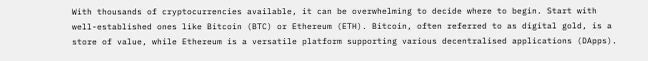With thousands of cryptocurrencies available, it can be overwhelming to decide where to begin. Start with well-established ones like Bitcoin (BTC) or Ethereum (ETH). Bitcoin, often referred to as digital gold, is a store of value, while Ethereum is a versatile platform supporting various decentralised applications (DApps).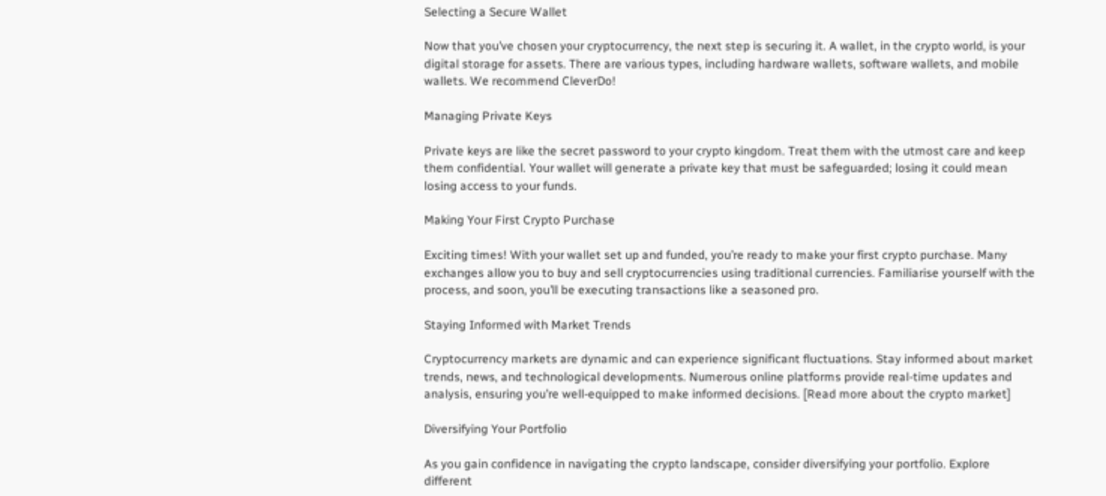Selecting a Secure Wallet

Now that you’ve chosen your cryptocurrency, the next step is securing it. A wallet, in the crypto world, is your digital storage for assets. There are various types, including hardware wallets, software wallets, and mobile wallets. We recommend CleverDo!

Managing Private Keys

Private keys are like the secret password to your crypto kingdom. Treat them with the utmost care and keep them confidential. Your wallet will generate a private key that must be safeguarded; losing it could mean losing access to your funds.

Making Your First Crypto Purchase

Exciting times! With your wallet set up and funded, you’re ready to make your first crypto purchase. Many exchanges allow you to buy and sell cryptocurrencies using traditional currencies. Familiarise yourself with the process, and soon, you’ll be executing transactions like a seasoned pro.

Staying Informed with Market Trends

Cryptocurrency markets are dynamic and can experience significant fluctuations. Stay informed about market trends, news, and technological developments. Numerous online platforms provide real-time updates and analysis, ensuring you’re well-equipped to make informed decisions. [Read more about the crypto market]

Diversifying Your Portfolio

As you gain confidence in navigating the crypto landscape, consider diversifying your portfolio. Explore different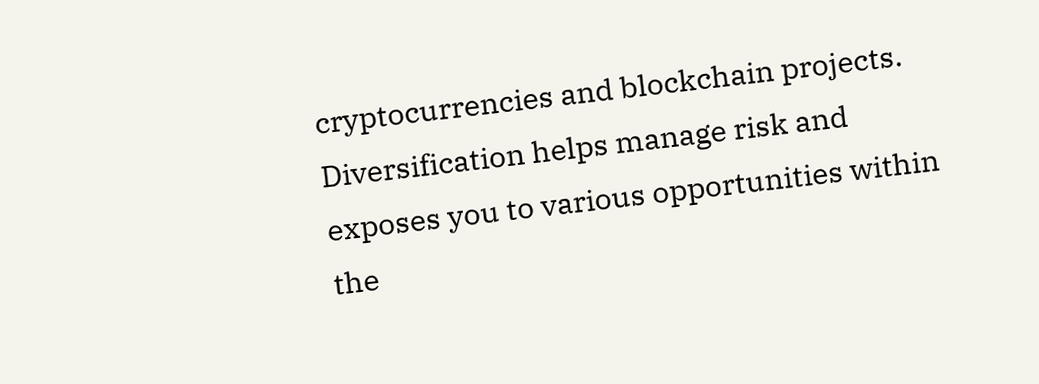cryptocurrencies and blockchain projects. Diversification helps manage risk and exposes you to various opportunities within the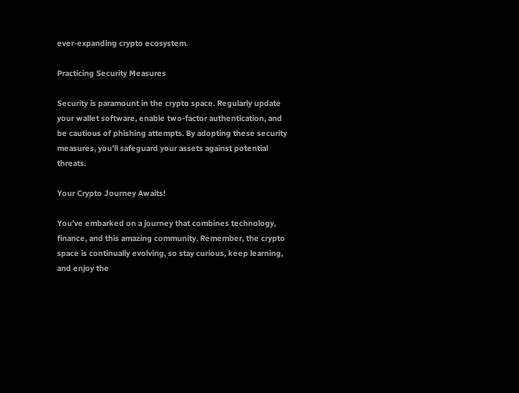ever-expanding crypto ecosystem.

Practicing Security Measures

Security is paramount in the crypto space. Regularly update your wallet software, enable two-factor authentication, and be cautious of phishing attempts. By adopting these security measures, you’ll safeguard your assets against potential threats.

Your Crypto Journey Awaits!

You’ve embarked on a journey that combines technology, finance, and this amazing community. Remember, the crypto space is continually evolving, so stay curious, keep learning, and enjoy the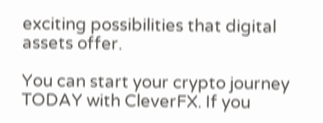exciting possibilities that digital assets offer.

You can start your crypto journey TODAY with CleverFX. If you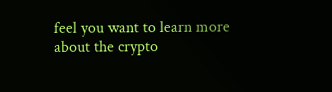feel you want to learn more about the crypto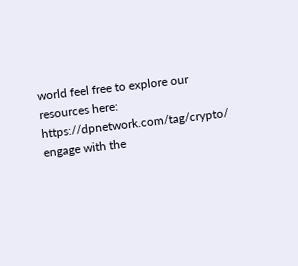world feel free to explore our resources here: https://dpnetwork.com/tag/crypto/ engage with the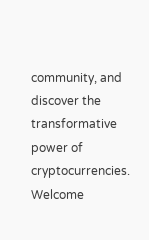community, and discover the transformative power of cryptocurrencies. Welcome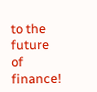to the future of finance!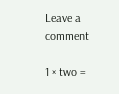Leave a comment

1 × two =